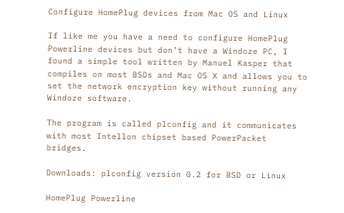Configure HomePlug devices from Mac OS and Linux

If like me you have a need to configure HomePlug Powerline devices but don’t have a Windoze PC, I found a simple tool written by Manuel Kasper that compiles on most BSDs and Mac OS X and allows you to set the network encryption key without running any Windoze software.

The program is called plconfig and it communicates with most Intellon chipset based PowerPacket bridges.

Downloads: plconfig version 0.2 for BSD or Linux

HomePlug Powerline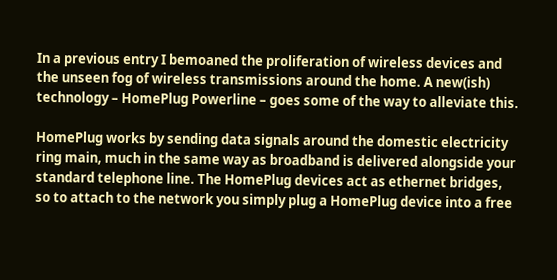In a previous entry I bemoaned the proliferation of wireless devices and the unseen fog of wireless transmissions around the home. A new(ish) technology – HomePlug Powerline – goes some of the way to alleviate this.

HomePlug works by sending data signals around the domestic electricity ring main, much in the same way as broadband is delivered alongside your standard telephone line. The HomePlug devices act as ethernet bridges, so to attach to the network you simply plug a HomePlug device into a free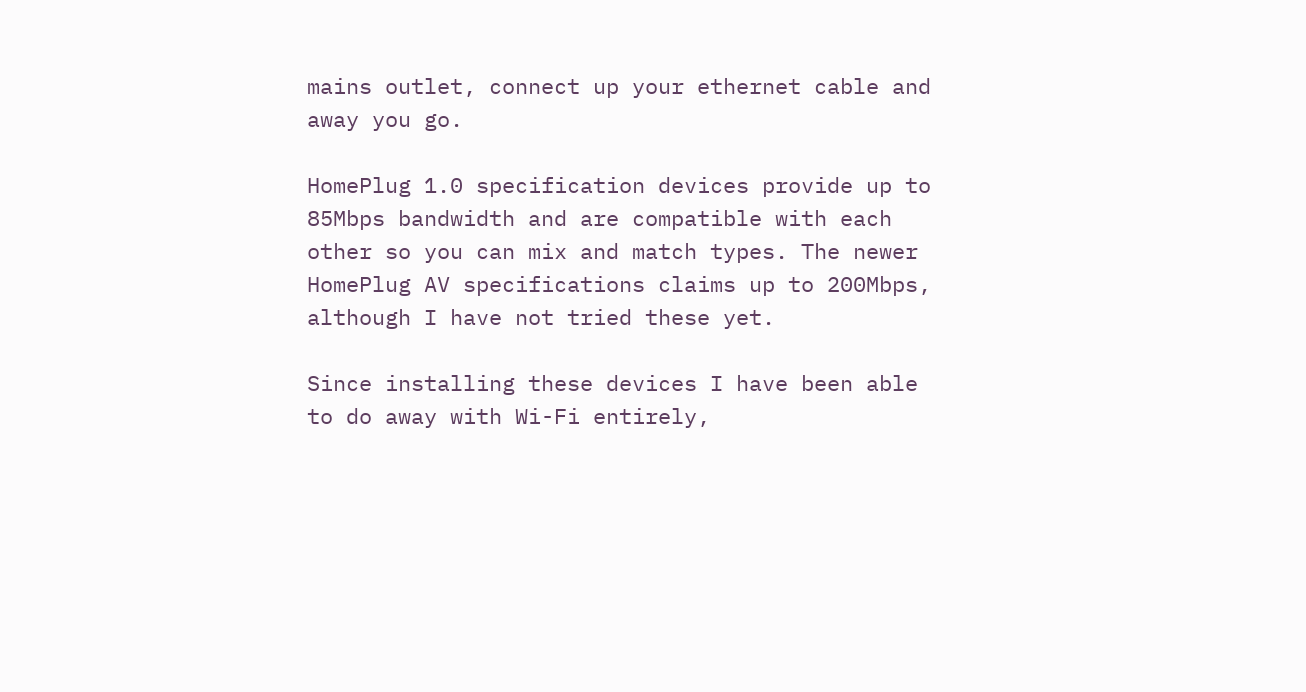mains outlet, connect up your ethernet cable and away you go.

HomePlug 1.0 specification devices provide up to 85Mbps bandwidth and are compatible with each other so you can mix and match types. The newer HomePlug AV specifications claims up to 200Mbps, although I have not tried these yet.

Since installing these devices I have been able to do away with Wi-Fi entirely,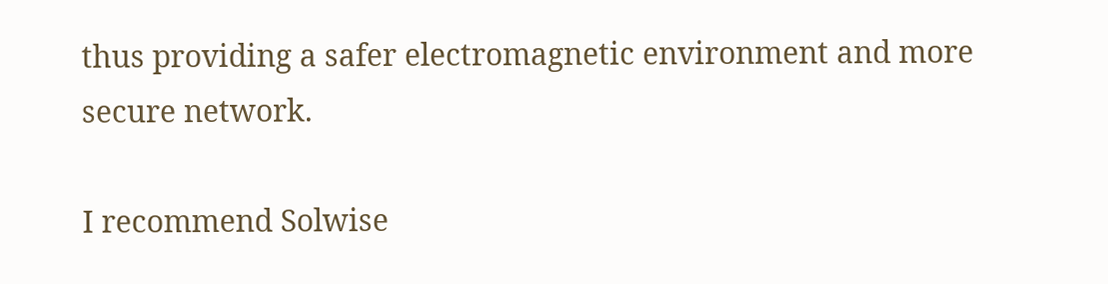thus providing a safer electromagnetic environment and more secure network.

I recommend Solwise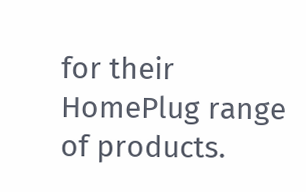for their HomePlug range of products.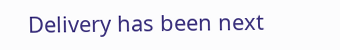Delivery has been next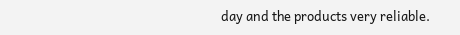day and the products very reliable.